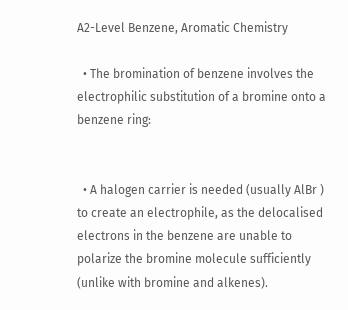A2-Level Benzene, Aromatic Chemistry

  • The bromination of benzene involves the electrophilic substitution of a bromine onto a benzene ring:


  • A halogen carrier is needed (usually AlBr ) to create an electrophile, as the delocalised electrons in the benzene are unable to polarize the bromine molecule sufficiently (unlike with bromine and alkenes).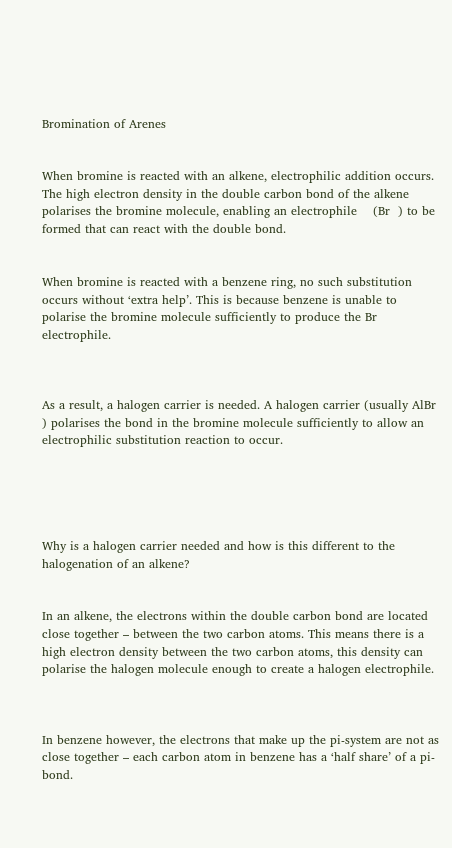Bromination of Arenes


When bromine is reacted with an alkene, electrophilic addition occurs. The high electron density in the double carbon bond of the alkene polarises the bromine molecule, enabling an electrophile    (Br  ) to be formed that can react with the double bond.


When bromine is reacted with a benzene ring, no such substitution occurs without ‘extra help’. This is because benzene is unable to polarise the bromine molecule sufficiently to produce the Br  electrophile.



As a result, a halogen carrier is needed. A halogen carrier (usually AlBr ) polarises the bond in the bromine molecule sufficiently to allow an electrophilic substitution reaction to occur.





Why is a halogen carrier needed and how is this different to the halogenation of an alkene?


In an alkene, the electrons within the double carbon bond are located close together – between the two carbon atoms. This means there is a high electron density between the two carbon atoms, this density can polarise the halogen molecule enough to create a halogen electrophile.



In benzene however, the electrons that make up the pi-system are not as close together – each carbon atom in benzene has a ‘half share’ of a pi-bond.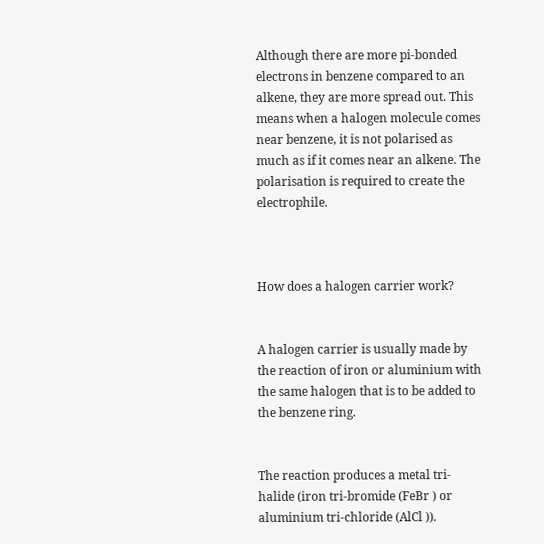Although there are more pi-bonded electrons in benzene compared to an alkene, they are more spread out. This means when a halogen molecule comes near benzene, it is not polarised as much as if it comes near an alkene. The polarisation is required to create the electrophile.



How does a halogen carrier work?


A halogen carrier is usually made by the reaction of iron or aluminium with the same halogen that is to be added to the benzene ring.


The reaction produces a metal tri-halide (iron tri-bromide (FeBr ) or aluminium tri-chloride (AlCl )).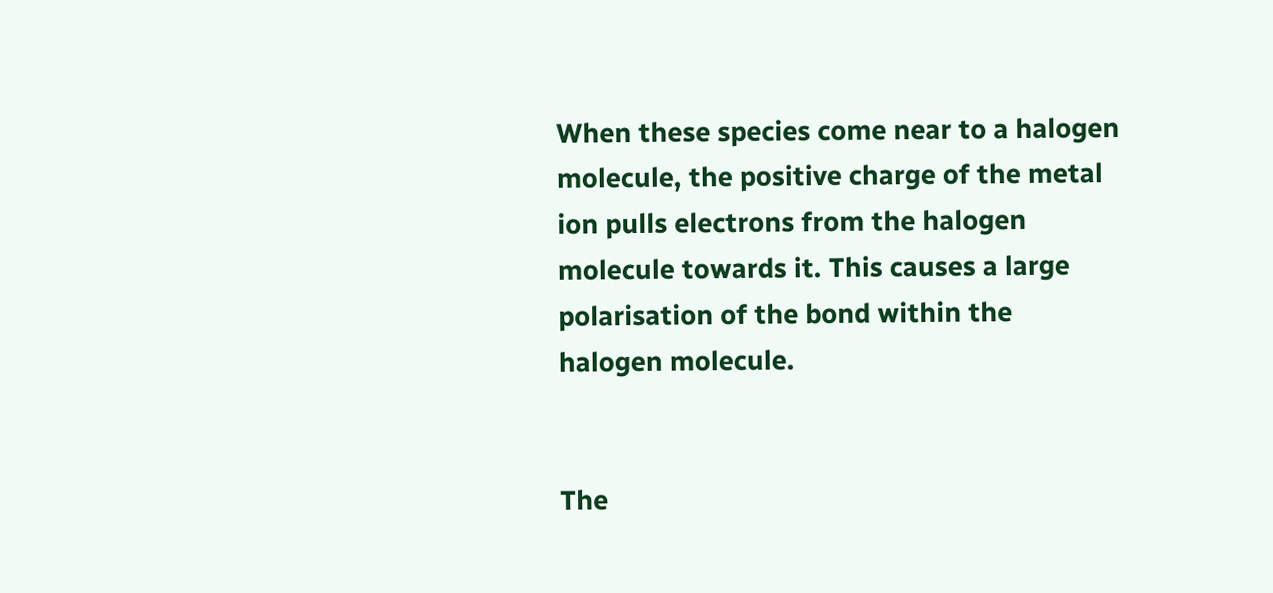When these species come near to a halogen molecule, the positive charge of the metal ion pulls electrons from the halogen molecule towards it. This causes a large polarisation of the bond within the halogen molecule.


The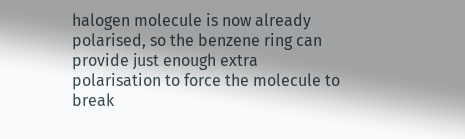halogen molecule is now already polarised, so the benzene ring can provide just enough extra polarisation to force the molecule to break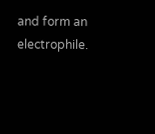and form an electrophile.